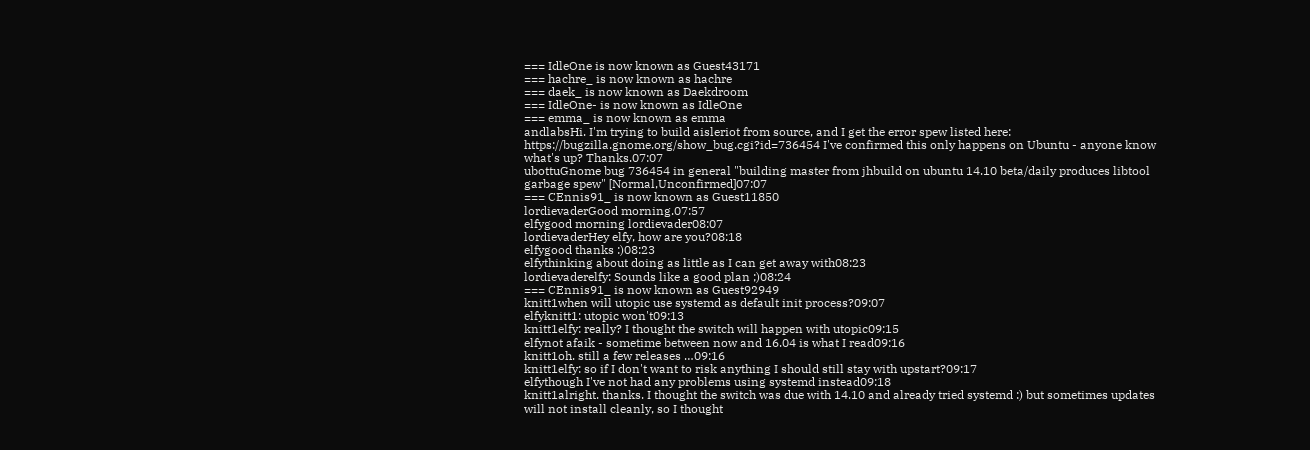=== IdleOne is now known as Guest43171
=== hachre_ is now known as hachre
=== daek_ is now known as Daekdroom
=== IdleOne- is now known as IdleOne
=== emma_ is now known as emma
andlabsHi. I'm trying to build aisleriot from source, and I get the error spew listed here: https://bugzilla.gnome.org/show_bug.cgi?id=736454 I've confirmed this only happens on Ubuntu - anyone know what's up? Thanks.07:07
ubottuGnome bug 736454 in general "building master from jhbuild on ubuntu 14.10 beta/daily produces libtool garbage spew" [Normal,Unconfirmed]07:07
=== CEnnis91_ is now known as Guest11850
lordievaderGood morning.07:57
elfygood morning lordievader08:07
lordievaderHey elfy, how are you?08:18
elfygood thanks :)08:23
elfythinking about doing as little as I can get away with08:23
lordievaderelfy: Sounds like a good plan ;)08:24
=== CEnnis91_ is now known as Guest92949
knitt1when will utopic use systemd as default init process?09:07
elfyknitt1: utopic won't09:13
knitt1elfy: really? I thought the switch will happen with utopic09:15
elfynot afaik - sometime between now and 16.04 is what I read09:16
knitt1oh. still a few releases …09:16
knitt1elfy: so if I don't want to risk anything I should still stay with upstart?09:17
elfythough I've not had any problems using systemd instead09:18
knitt1alright. thanks. I thought the switch was due with 14.10 and already tried systemd :) but sometimes updates will not install cleanly, so I thought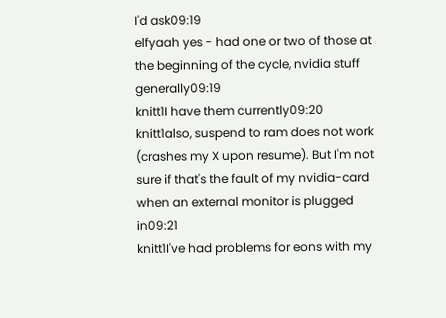I'd ask09:19
elfyaah yes - had one or two of those at the beginning of the cycle, nvidia stuff generally09:19
knitt1I have them currently09:20
knitt1also, suspend to ram does not work (crashes my X upon resume). But I'm not sure if that's the fault of my nvidia-card when an external monitor is plugged in09:21
knitt1I've had problems for eons with my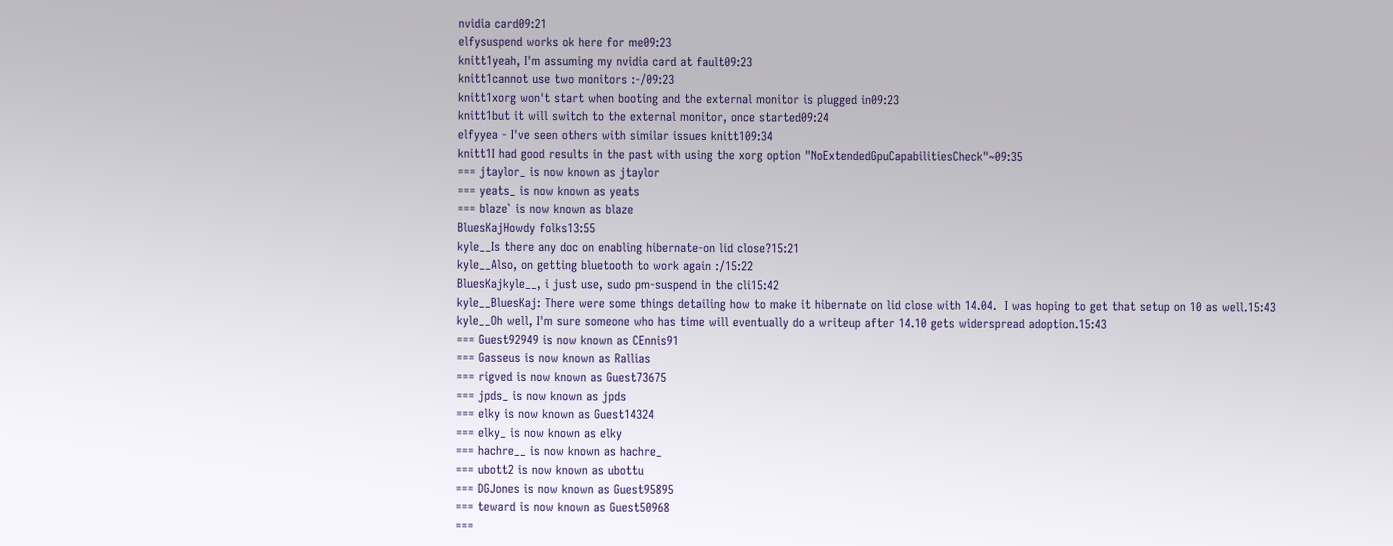nvidia card09:21
elfysuspend works ok here for me09:23
knitt1yeah, I'm assuming my nvidia card at fault09:23
knitt1cannot use two monitors :-/09:23
knitt1xorg won't start when booting and the external monitor is plugged in09:23
knitt1but it will switch to the external monitor, once started09:24
elfyyea - I've seen others with similar issues knitt109:34
knitt1I had good results in the past with using the xorg option "NoExtendedGpuCapabilitiesCheck"~09:35
=== jtaylor_ is now known as jtaylor
=== yeats_ is now known as yeats
=== blaze` is now known as blaze
BluesKajHowdy folks13:55
kyle__Is there any doc on enabling hibernate-on lid close?15:21
kyle__Also, on getting bluetooth to work again :/15:22
BluesKajkyle__, i just use, sudo pm-suspend in the cli15:42
kyle__BluesKaj: There were some things detailing how to make it hibernate on lid close with 14.04.  I was hoping to get that setup on 10 as well.15:43
kyle__Oh well, I'm sure someone who has time will eventually do a writeup after 14.10 gets widerspread adoption.15:43
=== Guest92949 is now known as CEnnis91
=== Gasseus is now known as Rallias
=== rigved is now known as Guest73675
=== jpds_ is now known as jpds
=== elky is now known as Guest14324
=== elky_ is now known as elky
=== hachre__ is now known as hachre_
=== ubott2 is now known as ubottu
=== DGJones is now known as Guest95895
=== teward is now known as Guest50968
===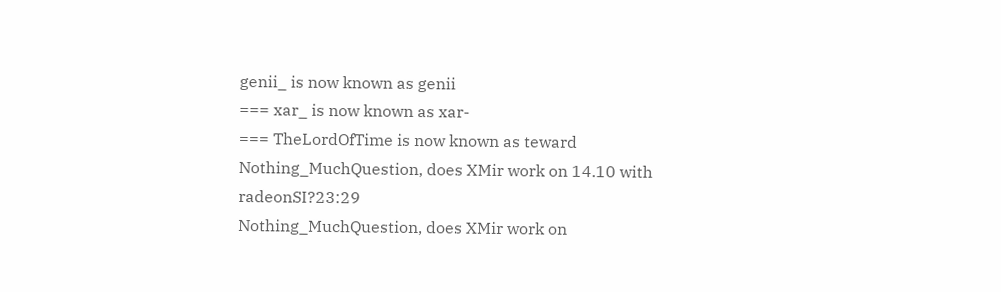genii_ is now known as genii
=== xar_ is now known as xar-
=== TheLordOfTime is now known as teward
Nothing_MuchQuestion, does XMir work on 14.10 with radeonSI?23:29
Nothing_MuchQuestion, does XMir work on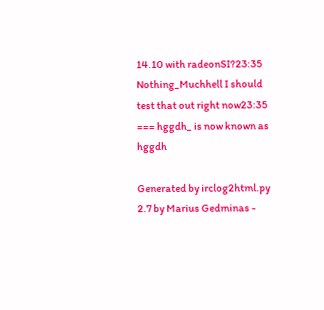14.10 with radeonSI?23:35
Nothing_Muchhell I should test that out right now23:35
=== hggdh_ is now known as hggdh

Generated by irclog2html.py 2.7 by Marius Gedminas -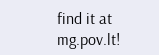find it at mg.pov.lt!